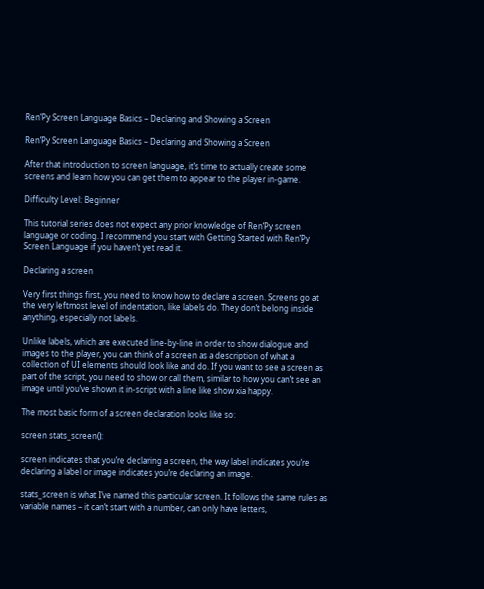Ren’Py Screen Language Basics – Declaring and Showing a Screen

Ren’Py Screen Language Basics – Declaring and Showing a Screen

After that introduction to screen language, it’s time to actually create some screens and learn how you can get them to appear to the player in-game.

Difficulty Level: Beginner

This tutorial series does not expect any prior knowledge of Ren’Py screen language or coding. I recommend you start with Getting Started with Ren’Py Screen Language if you haven’t yet read it.

Declaring a screen

Very first things first, you need to know how to declare a screen. Screens go at the very leftmost level of indentation, like labels do. They don’t belong inside anything, especially not labels.

Unlike labels, which are executed line-by-line in order to show dialogue and images to the player, you can think of a screen as a description of what a collection of UI elements should look like and do. If you want to see a screen as part of the script, you need to show or call them, similar to how you can’t see an image until you’ve shown it in-script with a line like show xia happy.

The most basic form of a screen declaration looks like so:

screen stats_screen():

screen indicates that you’re declaring a screen, the way label indicates you’re declaring a label or image indicates you’re declaring an image.

stats_screen is what I’ve named this particular screen. It follows the same rules as variable names – it can’t start with a number, can only have letters,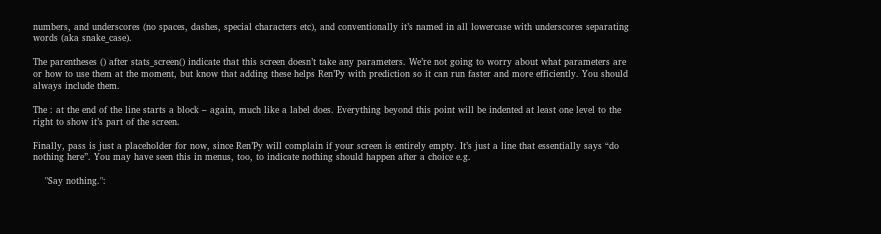numbers, and underscores (no spaces, dashes, special characters etc), and conventionally it’s named in all lowercase with underscores separating words (aka snake_case).

The parentheses () after stats_screen() indicate that this screen doesn’t take any parameters. We’re not going to worry about what parameters are or how to use them at the moment, but know that adding these helps Ren’Py with prediction so it can run faster and more efficiently. You should always include them.

The : at the end of the line starts a block – again, much like a label does. Everything beyond this point will be indented at least one level to the right to show it’s part of the screen.

Finally, pass is just a placeholder for now, since Ren’Py will complain if your screen is entirely empty. It’s just a line that essentially says “do nothing here”. You may have seen this in menus, too, to indicate nothing should happen after a choice e.g.

    "Say nothing.":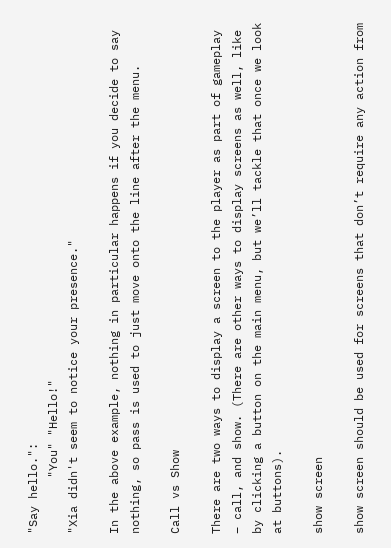"Say hello.":
        "You" "Hello!"
"Xia didn't seem to notice your presence."

In the above example, nothing in particular happens if you decide to say nothing, so pass is used to just move onto the line after the menu.

Call vs Show

There are two ways to display a screen to the player as part of gameplay – call, and show. (There are other ways to display screens as well, like by clicking a button on the main menu, but we’ll tackle that once we look at buttons).

show screen

show screen should be used for screens that don’t require any action from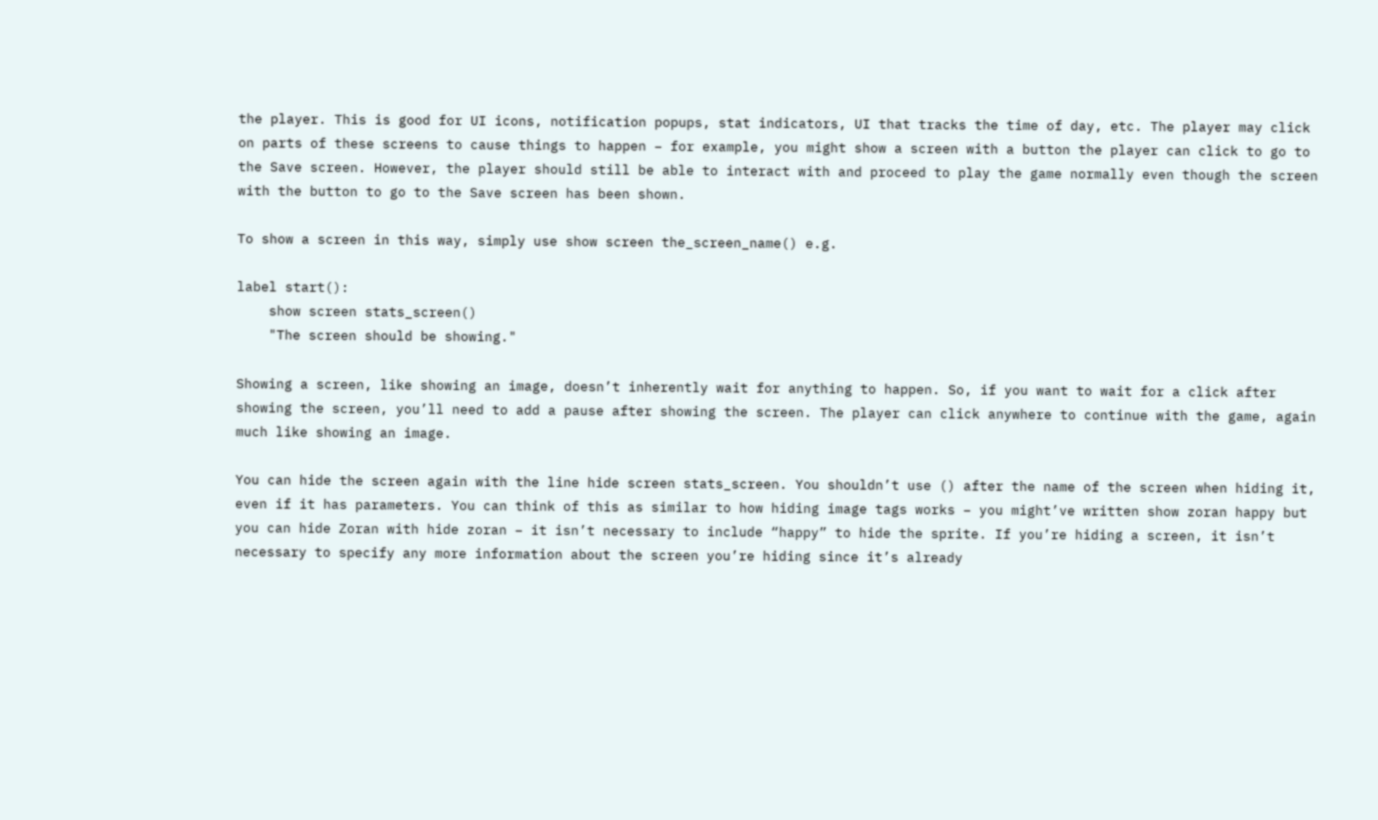the player. This is good for UI icons, notification popups, stat indicators, UI that tracks the time of day, etc. The player may click on parts of these screens to cause things to happen – for example, you might show a screen with a button the player can click to go to the Save screen. However, the player should still be able to interact with and proceed to play the game normally even though the screen with the button to go to the Save screen has been shown.

To show a screen in this way, simply use show screen the_screen_name() e.g.

label start():
    show screen stats_screen()
    "The screen should be showing."

Showing a screen, like showing an image, doesn’t inherently wait for anything to happen. So, if you want to wait for a click after showing the screen, you’ll need to add a pause after showing the screen. The player can click anywhere to continue with the game, again much like showing an image.

You can hide the screen again with the line hide screen stats_screen. You shouldn’t use () after the name of the screen when hiding it, even if it has parameters. You can think of this as similar to how hiding image tags works – you might’ve written show zoran happy but you can hide Zoran with hide zoran – it isn’t necessary to include “happy” to hide the sprite. If you’re hiding a screen, it isn’t necessary to specify any more information about the screen you’re hiding since it’s already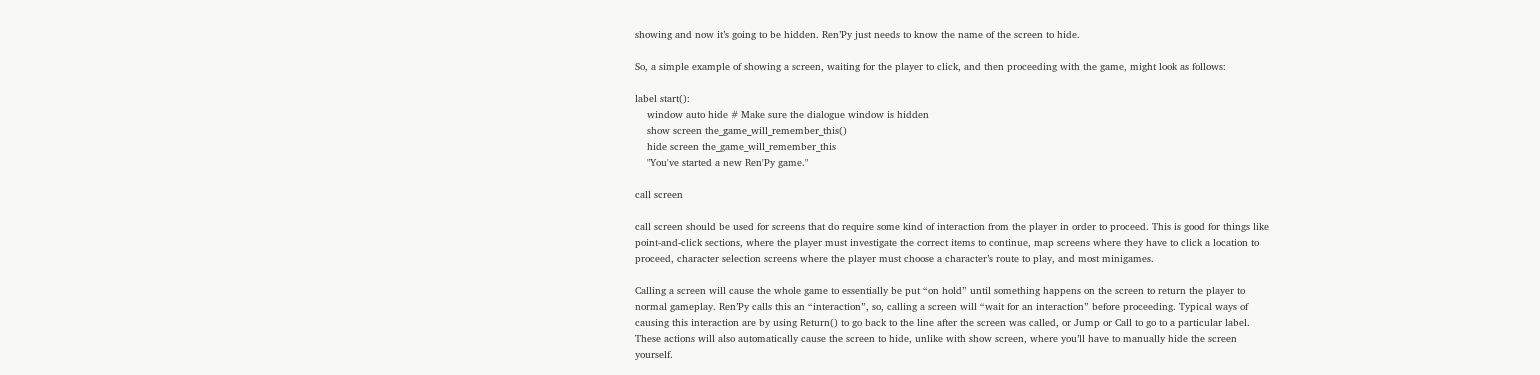showing and now it’s going to be hidden. Ren’Py just needs to know the name of the screen to hide.

So, a simple example of showing a screen, waiting for the player to click, and then proceeding with the game, might look as follows:

label start():
    window auto hide # Make sure the dialogue window is hidden
    show screen the_game_will_remember_this()
    hide screen the_game_will_remember_this
    "You've started a new Ren'Py game."

call screen

call screen should be used for screens that do require some kind of interaction from the player in order to proceed. This is good for things like point-and-click sections, where the player must investigate the correct items to continue, map screens where they have to click a location to proceed, character selection screens where the player must choose a character’s route to play, and most minigames.

Calling a screen will cause the whole game to essentially be put “on hold” until something happens on the screen to return the player to normal gameplay. Ren’Py calls this an “interaction”, so, calling a screen will “wait for an interaction” before proceeding. Typical ways of causing this interaction are by using Return() to go back to the line after the screen was called, or Jump or Call to go to a particular label. These actions will also automatically cause the screen to hide, unlike with show screen, where you’ll have to manually hide the screen yourself.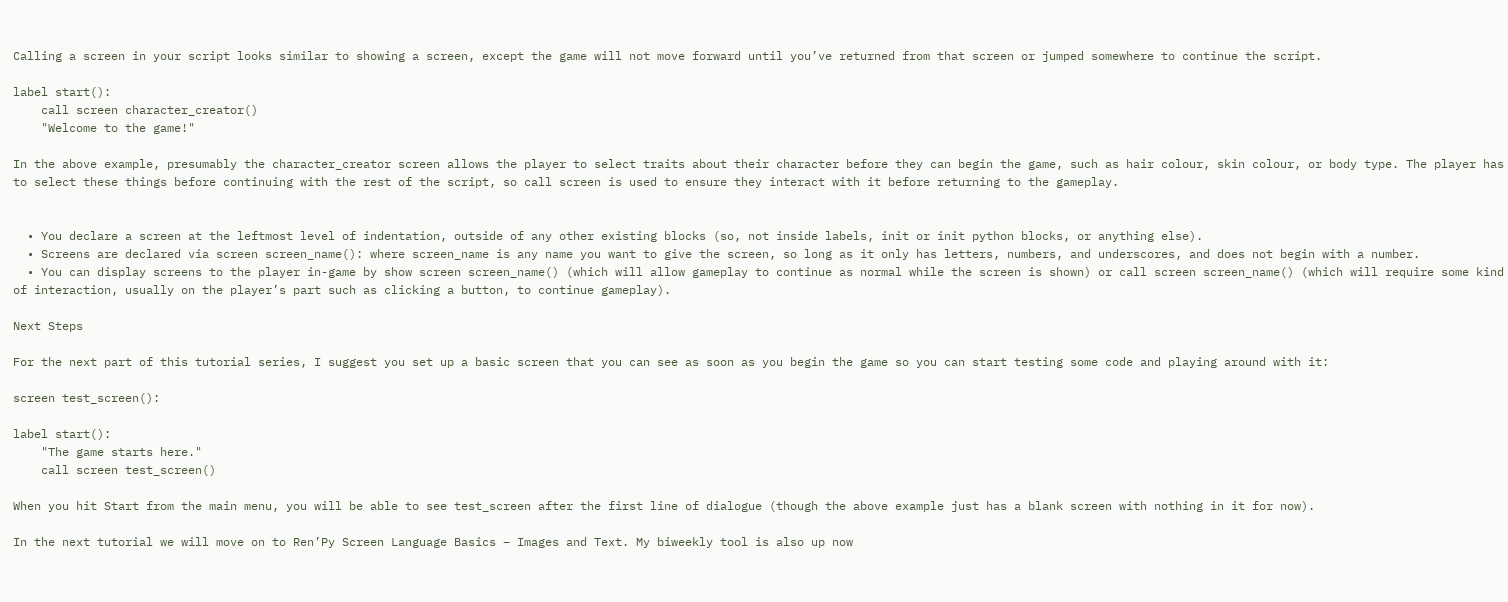Calling a screen in your script looks similar to showing a screen, except the game will not move forward until you’ve returned from that screen or jumped somewhere to continue the script.

label start():
    call screen character_creator()
    "Welcome to the game!"

In the above example, presumably the character_creator screen allows the player to select traits about their character before they can begin the game, such as hair colour, skin colour, or body type. The player has to select these things before continuing with the rest of the script, so call screen is used to ensure they interact with it before returning to the gameplay.


  • You declare a screen at the leftmost level of indentation, outside of any other existing blocks (so, not inside labels, init or init python blocks, or anything else).
  • Screens are declared via screen screen_name(): where screen_name is any name you want to give the screen, so long as it only has letters, numbers, and underscores, and does not begin with a number.
  • You can display screens to the player in-game by show screen screen_name() (which will allow gameplay to continue as normal while the screen is shown) or call screen screen_name() (which will require some kind of interaction, usually on the player’s part such as clicking a button, to continue gameplay).

Next Steps

For the next part of this tutorial series, I suggest you set up a basic screen that you can see as soon as you begin the game so you can start testing some code and playing around with it:

screen test_screen():

label start():
    "The game starts here."
    call screen test_screen()

When you hit Start from the main menu, you will be able to see test_screen after the first line of dialogue (though the above example just has a blank screen with nothing in it for now).

In the next tutorial we will move on to Ren’Py Screen Language Basics – Images and Text. My biweekly tool is also up now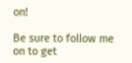on!

Be sure to follow me on to get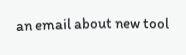an email about new tool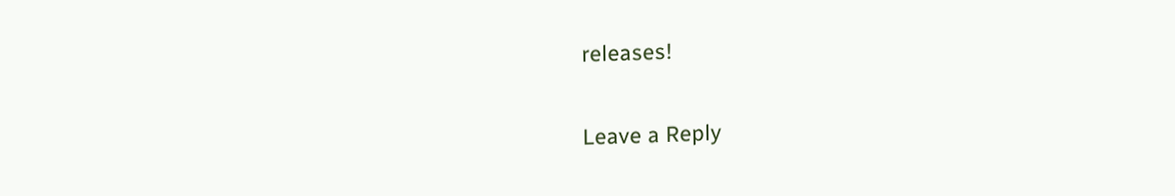releases!

Leave a Reply